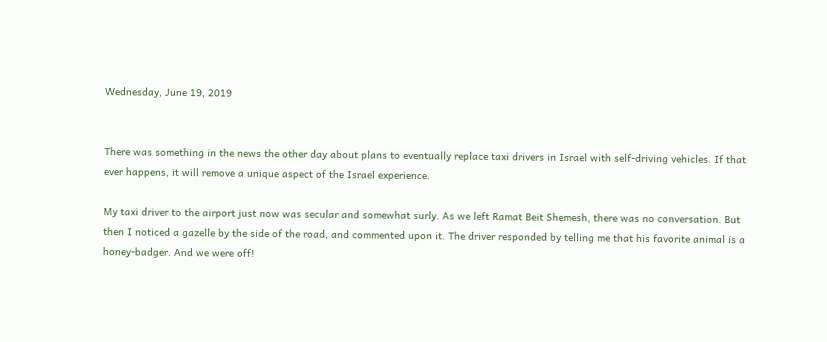Wednesday, June 19, 2019


There was something in the news the other day about plans to eventually replace taxi drivers in Israel with self-driving vehicles. If that ever happens, it will remove a unique aspect of the Israel experience.

My taxi driver to the airport just now was secular and somewhat surly. As we left Ramat Beit Shemesh, there was no conversation. But then I noticed a gazelle by the side of the road, and commented upon it. The driver responded by telling me that his favorite animal is a honey-badger. And we were off!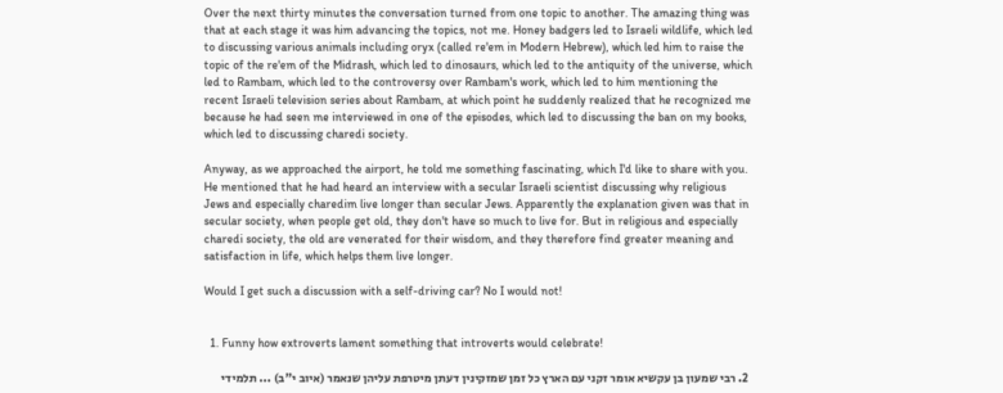Over the next thirty minutes the conversation turned from one topic to another. The amazing thing was that at each stage it was him advancing the topics, not me. Honey badgers led to Israeli wildlife, which led to discussing various animals including oryx (called re'em in Modern Hebrew), which led him to raise the topic of the re'em of the Midrash, which led to dinosaurs, which led to the antiquity of the universe, which led to Rambam, which led to the controversy over Rambam's work, which led to him mentioning the recent Israeli television series about Rambam, at which point he suddenly realized that he recognized me because he had seen me interviewed in one of the episodes, which led to discussing the ban on my books, which led to discussing charedi society.

Anyway, as we approached the airport, he told me something fascinating, which I'd like to share with you. He mentioned that he had heard an interview with a secular Israeli scientist discussing why religious Jews and especially charedim live longer than secular Jews. Apparently the explanation given was that in secular society, when people get old, they don't have so much to live for. But in religious and especially charedi society, the old are venerated for their wisdom, and they therefore find greater meaning and satisfaction in life, which helps them live longer.

Would I get such a discussion with a self-driving car? No I would not!


  1. Funny how extroverts lament something that introverts would celebrate!

  2. רבי שמעון בן עקשיא אומר זקני עם הארץ כל זמן שמזקינין דעתן מיטרפת עליהן שנאמר (איוב י"ב) ... תלמידי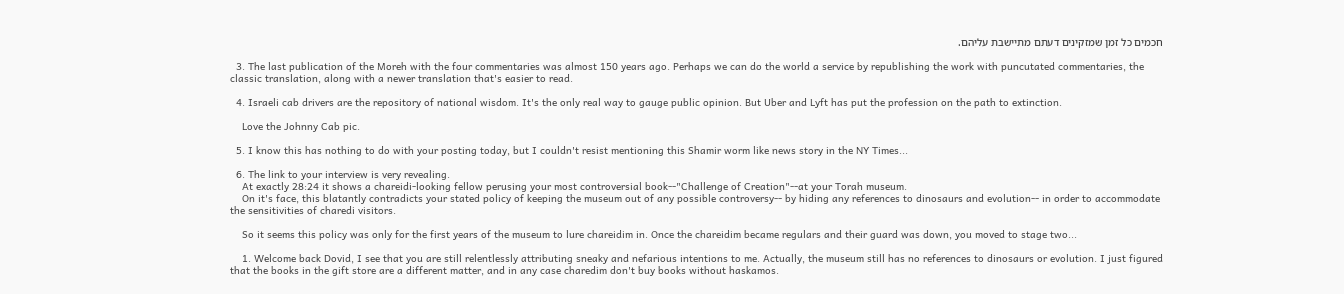חכמים כל זמן שמזקינים דעתם מתיישבת עליהם.

  3. The last publication of the Moreh with the four commentaries was almost 150 years ago. Perhaps we can do the world a service by republishing the work with puncutated commentaries, the classic translation, along with a newer translation that's easier to read.

  4. Israeli cab drivers are the repository of national wisdom. It's the only real way to gauge public opinion. But Uber and Lyft has put the profession on the path to extinction.

    Love the Johnny Cab pic.

  5. I know this has nothing to do with your posting today, but I couldn't resist mentioning this Shamir worm like news story in the NY Times...

  6. The link to your interview is very revealing.
    At exactly 28:24 it shows a chareidi-looking fellow perusing your most controversial book--"Challenge of Creation"--at your Torah museum.
    On it's face, this blatantly contradicts your stated policy of keeping the museum out of any possible controversy-- by hiding any references to dinosaurs and evolution-- in order to accommodate the sensitivities of charedi visitors.

    So it seems this policy was only for the first years of the museum to lure chareidim in. Once the chareidim became regulars and their guard was down, you moved to stage two...

    1. Welcome back Dovid, I see that you are still relentlessly attributing sneaky and nefarious intentions to me. Actually, the museum still has no references to dinosaurs or evolution. I just figured that the books in the gift store are a different matter, and in any case charedim don't buy books without haskamos.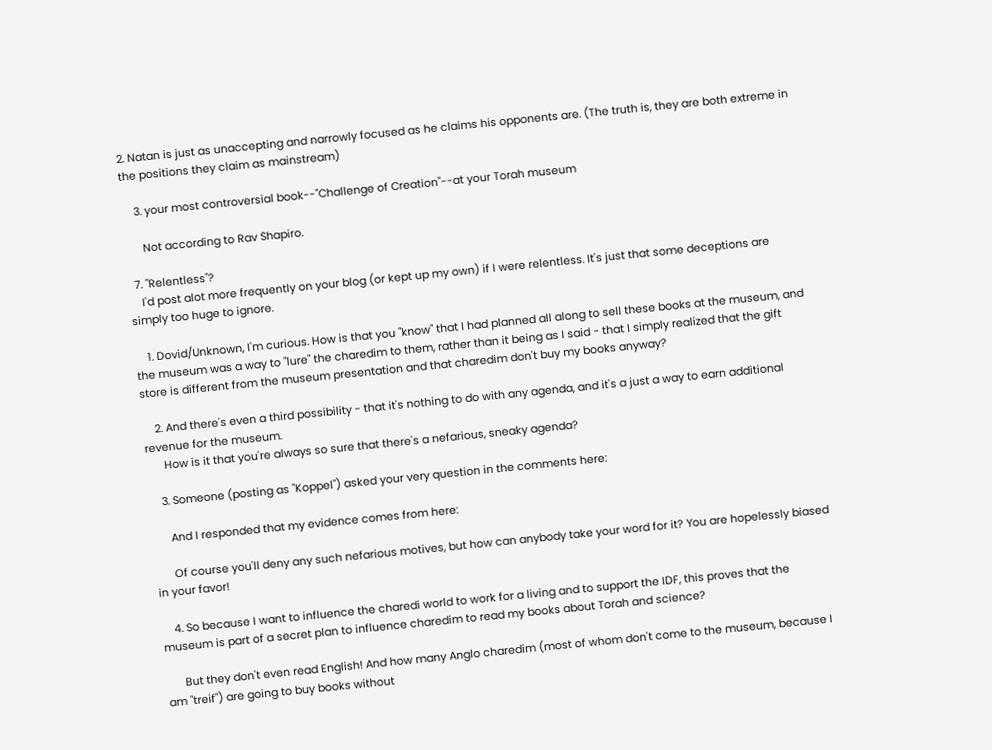2. Natan is just as unaccepting and narrowly focused as he claims his opponents are. (The truth is, they are both extreme in the positions they claim as mainstream)

    3. your most controversial book--"Challenge of Creation"--at your Torah museum

      Not according to Rav Shapiro.

  7. "Relentless"?
    I'd post alot more frequently on your blog (or kept up my own) if I were relentless. It's just that some deceptions are simply too huge to ignore.

    1. Dovid/Unknown, I'm curious. How is that you "know" that I had planned all along to sell these books at the museum, and the museum was a way to "lure" the charedim to them, rather than it being as I said - that I simply realized that the gift store is different from the museum presentation and that charedim don't buy my books anyway?

    2. And there's even a third possibility - that it's nothing to do with any agenda, and it's a just a way to earn additional revenue for the museum.
      How is it that you're always so sure that there's a nefarious, sneaky agenda?

    3. Someone (posting as "Koppel") asked your very question in the comments here:

      And I responded that my evidence comes from here:

      Of course you'll deny any such nefarious motives, but how can anybody take your word for it? You are hopelessly biased in your favor!

    4. So because I want to influence the charedi world to work for a living and to support the IDF, this proves that the museum is part of a secret plan to influence charedim to read my books about Torah and science?

      But they don't even read English! And how many Anglo charedim (most of whom don't come to the museum, because I am "treif") are going to buy books without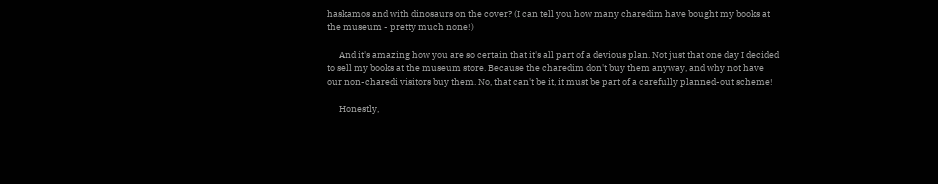haskamos and with dinosaurs on the cover? (I can tell you how many charedim have bought my books at the museum - pretty much none!)

      And it's amazing how you are so certain that it's all part of a devious plan. Not just that one day I decided to sell my books at the museum store. Because the charedim don't buy them anyway, and why not have our non-charedi visitors buy them. No, that can't be it, it must be part of a carefully planned-out scheme!

      Honestly,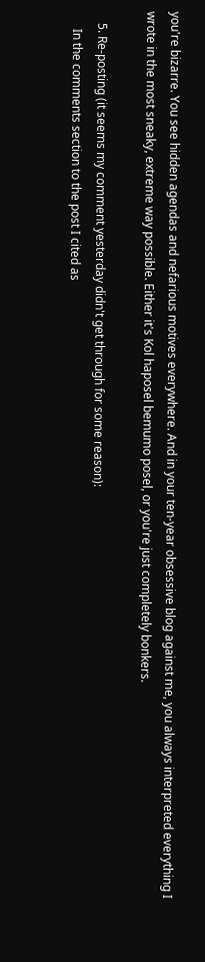you're bizarre. You see hidden agendas and nefarious motives everywhere. And in your ten-year obsessive blog against me, you always interpreted everything I wrote in the most sneaky, extreme way possible. Either it's Kol haposel bemumo posel, or you're just completely bonkers.

    5. Re-posting (it seems my comment yesterday didn't get through for some reason):
      In the comments section to the post I cited as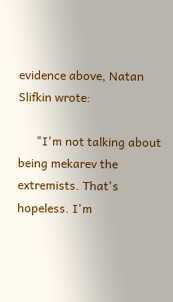evidence above, Natan Slifkin wrote:

      "I'm not talking about being mekarev the extremists. That's hopeless. I'm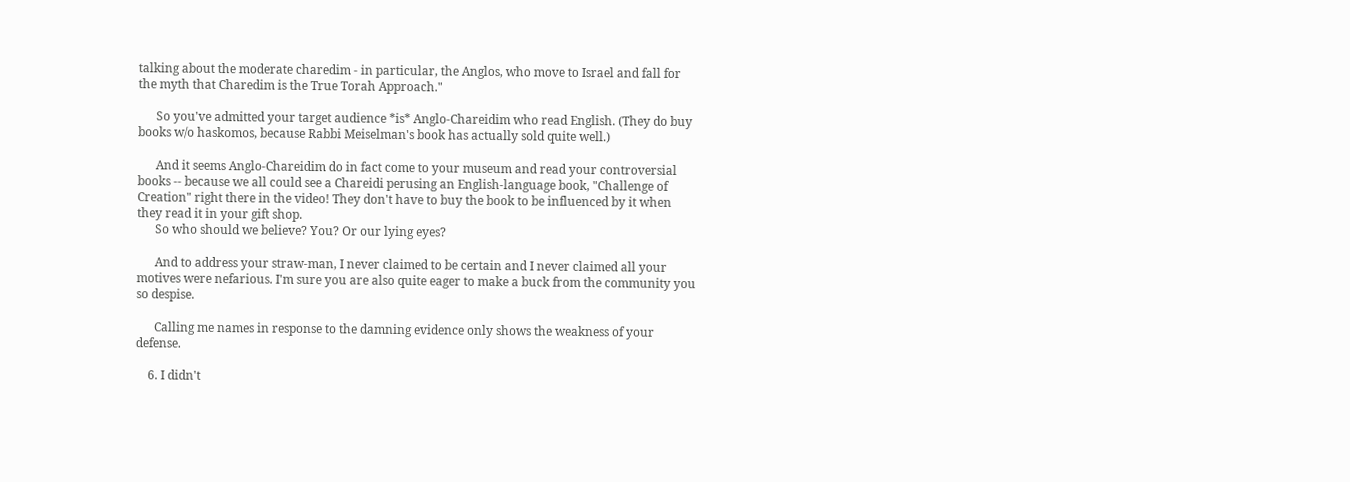talking about the moderate charedim - in particular, the Anglos, who move to Israel and fall for the myth that Charedim is the True Torah Approach."

      So you've admitted your target audience *is* Anglo-Chareidim who read English. (They do buy books w/o haskomos, because Rabbi Meiselman's book has actually sold quite well.)

      And it seems Anglo-Chareidim do in fact come to your museum and read your controversial books -- because we all could see a Chareidi perusing an English-language book, "Challenge of Creation" right there in the video! They don't have to buy the book to be influenced by it when they read it in your gift shop.
      So who should we believe? You? Or our lying eyes?

      And to address your straw-man, I never claimed to be certain and I never claimed all your motives were nefarious. I'm sure you are also quite eager to make a buck from the community you so despise.

      Calling me names in response to the damning evidence only shows the weakness of your defense.

    6. I didn't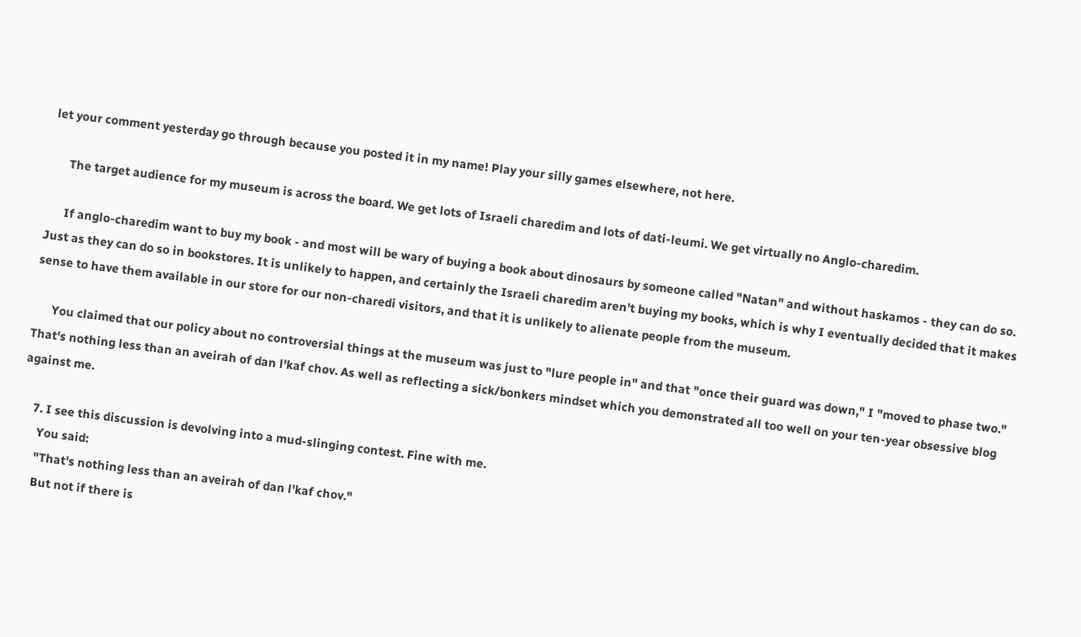let your comment yesterday go through because you posted it in my name! Play your silly games elsewhere, not here.

      The target audience for my museum is across the board. We get lots of Israeli charedim and lots of dati-leumi. We get virtually no Anglo-charedim.

      If anglo-charedim want to buy my book - and most will be wary of buying a book about dinosaurs by someone called "Natan" and without haskamos - they can do so. Just as they can do so in bookstores. It is unlikely to happen, and certainly the Israeli charedim aren't buying my books, which is why I eventually decided that it makes sense to have them available in our store for our non-charedi visitors, and that it is unlikely to alienate people from the museum.

      You claimed that our policy about no controversial things at the museum was just to "lure people in" and that "once their guard was down," I "moved to phase two." That's nothing less than an aveirah of dan l'kaf chov. As well as reflecting a sick/bonkers mindset which you demonstrated all too well on your ten-year obsessive blog against me.

    7. I see this discussion is devolving into a mud-slinging contest. Fine with me.
      You said:
      "That's nothing less than an aveirah of dan l'kaf chov."
      But not if there is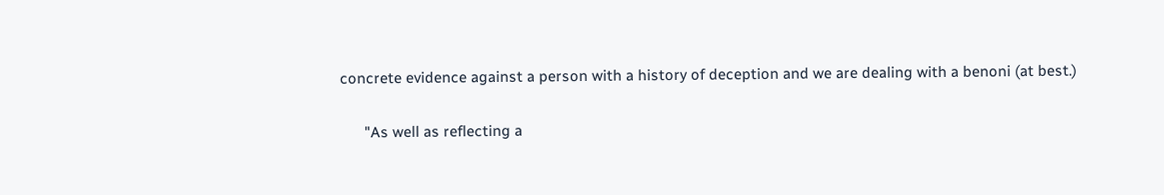concrete evidence against a person with a history of deception and we are dealing with a benoni (at best.)

      "As well as reflecting a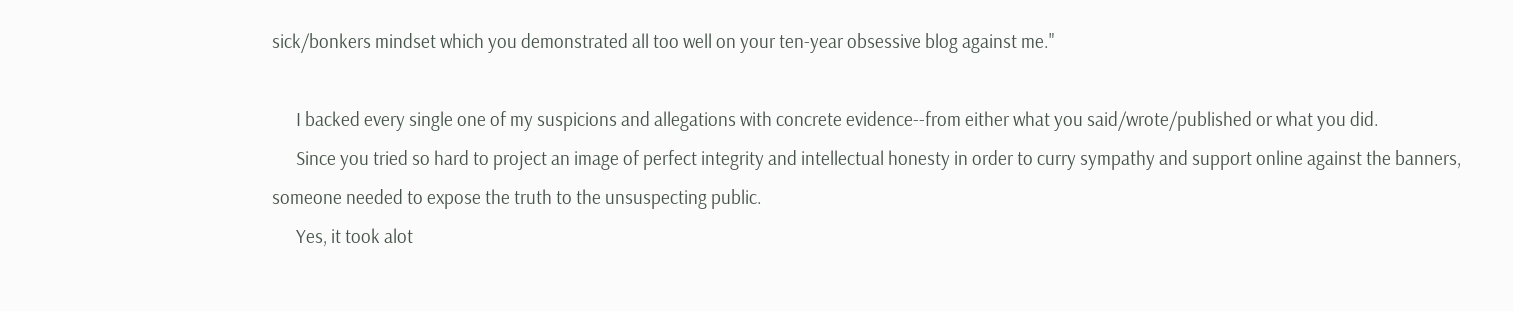sick/bonkers mindset which you demonstrated all too well on your ten-year obsessive blog against me."

      I backed every single one of my suspicions and allegations with concrete evidence--from either what you said/wrote/published or what you did.
      Since you tried so hard to project an image of perfect integrity and intellectual honesty in order to curry sympathy and support online against the banners, someone needed to expose the truth to the unsuspecting public.
      Yes, it took alot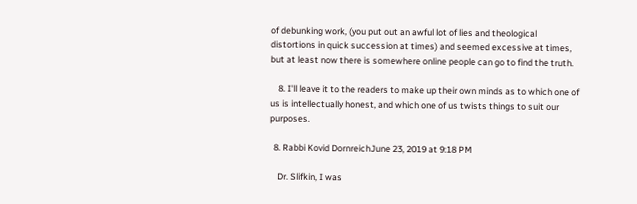of debunking work, (you put out an awful lot of lies and theological distortions in quick succession at times) and seemed excessive at times, but at least now there is somewhere online people can go to find the truth.

    8. I'll leave it to the readers to make up their own minds as to which one of us is intellectually honest, and which one of us twists things to suit our purposes.

  8. Rabbi Kovid DornreichJune 23, 2019 at 9:18 PM

    Dr. Slifkin, I was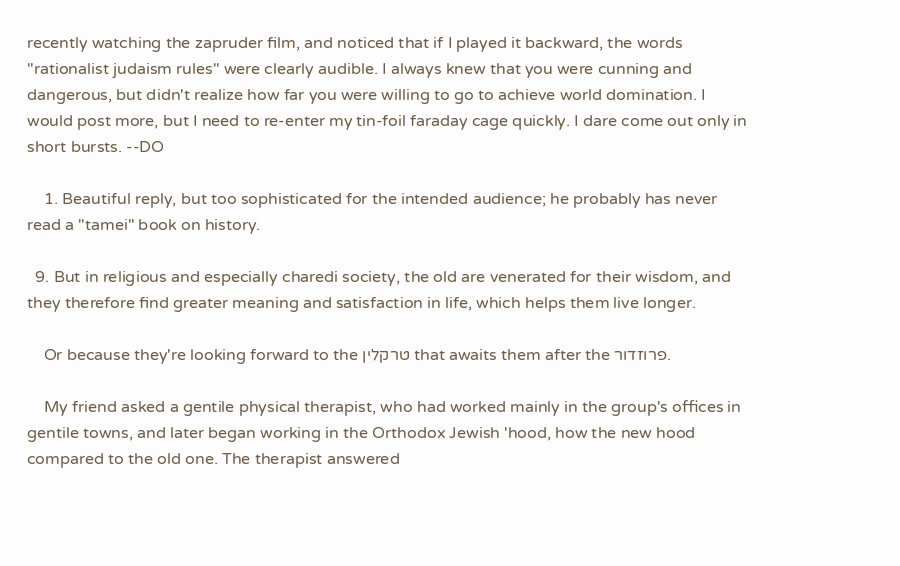recently watching the zapruder film, and noticed that if I played it backward, the words "rationalist judaism rules" were clearly audible. I always knew that you were cunning and dangerous, but didn't realize how far you were willing to go to achieve world domination. I would post more, but I need to re-enter my tin-foil faraday cage quickly. I dare come out only in short bursts. --DO

    1. Beautiful reply, but too sophisticated for the intended audience; he probably has never read a "tamei" book on history.

  9. But in religious and especially charedi society, the old are venerated for their wisdom, and they therefore find greater meaning and satisfaction in life, which helps them live longer.

    Or because they're looking forward to the טרקלין that awaits them after the פרוזדור.

    My friend asked a gentile physical therapist, who had worked mainly in the group's offices in gentile towns, and later began working in the Orthodox Jewish 'hood, how the new hood compared to the old one. The therapist answered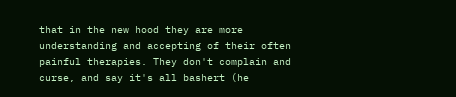that in the new hood they are more understanding and accepting of their often painful therapies. They don't complain and curse, and say it's all bashert (he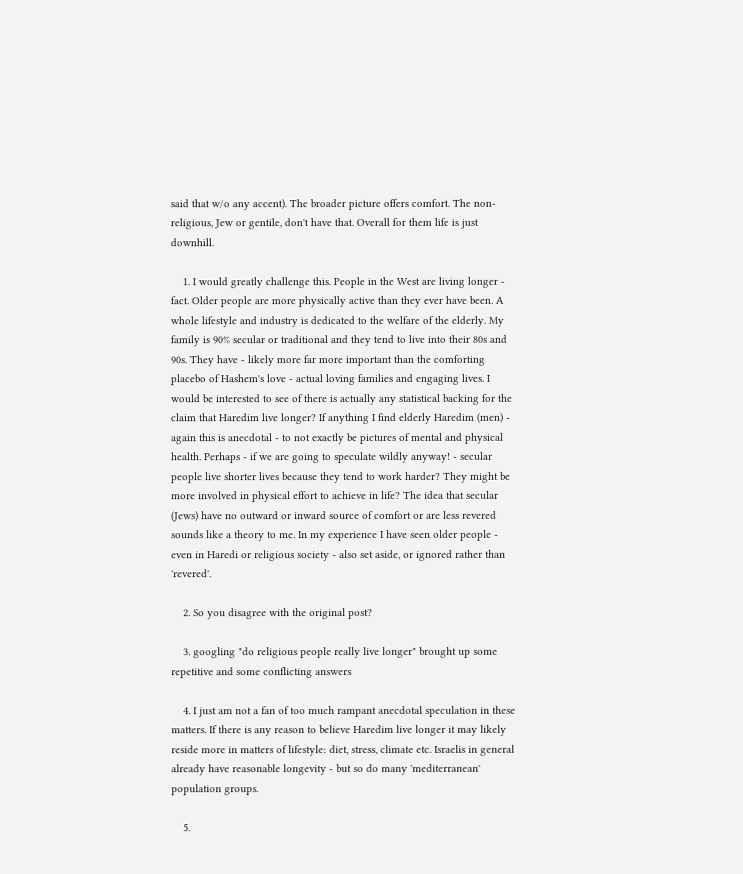said that w/o any accent). The broader picture offers comfort. The non-religious, Jew or gentile, don't have that. Overall for them life is just downhill.

    1. I would greatly challenge this. People in the West are living longer - fact. Older people are more physically active than they ever have been. A whole lifestyle and industry is dedicated to the welfare of the elderly. My family is 90% secular or traditional and they tend to live into their 80s and 90s. They have - likely more far more important than the comforting placebo of Hashem's love - actual loving families and engaging lives. I would be interested to see of there is actually any statistical backing for the claim that Haredim live longer? If anything I find elderly Haredim (men) - again this is anecdotal - to not exactly be pictures of mental and physical health. Perhaps - if we are going to speculate wildly anyway! - secular people live shorter lives because they tend to work harder? They might be more involved in physical effort to achieve in life? The idea that secular (Jews) have no outward or inward source of comfort or are less revered sounds like a theory to me. In my experience I have seen older people - even in Haredi or religious society - also set aside, or ignored rather than 'revered'.

    2. So you disagree with the original post?

    3. googling "do religious people really live longer" brought up some repetitive and some conflicting answers

    4. I just am not a fan of too much rampant anecdotal speculation in these matters. If there is any reason to believe Haredim live longer it may likely reside more in matters of lifestyle: diet, stress, climate etc. Israelis in general already have reasonable longevity - but so do many 'mediterranean' population groups.

    5.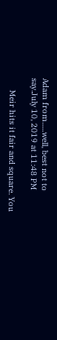Adam from.....well, best not to say.July 10, 2019 at 11:48 PM

      Meir hits it fair and square. You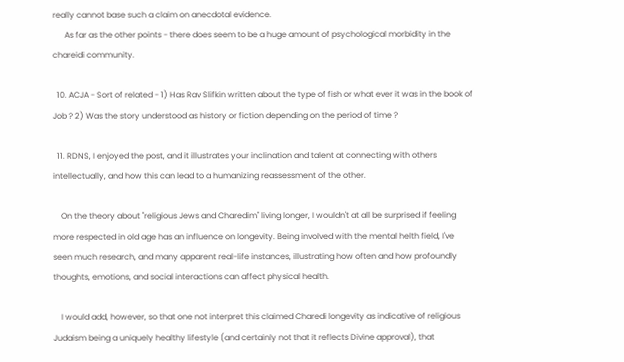really cannot base such a claim on anecdotal evidence.
      As far as the other points - there does seem to be a huge amount of psychological morbidity in the chareidi community.

  10. ACJA - Sort of related - 1) Has Rav Slifkin written about the type of fish or what ever it was in the book of Job ? 2) Was the story understood as history or fiction depending on the period of time ?

  11. RDNS, I enjoyed the post, and it illustrates your inclination and talent at connecting with others intellectually, and how this can lead to a humanizing reassessment of the other.

    On the theory about "religious Jews and Charedim" living longer, I wouldn't at all be surprised if feeling more respected in old age has an influence on longevity. Being involved with the mental helth field, I've seen much research, and many apparent real-life instances, illustrating how often and how profoundly thoughts, emotions, and social interactions can affect physical health.

    I would add, however, so that one not interpret this claimed Charedi longevity as indicative of religious Judaism being a uniquely healthy lifestyle (and certainly not that it reflects Divine approval), that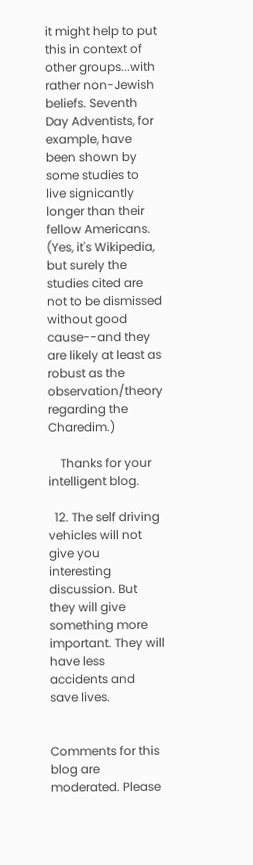it might help to put this in context of other groups...with rather non-Jewish beliefs. Seventh Day Adventists, for example, have been shown by some studies to live signicantly longer than their fellow Americans. (Yes, it's Wikipedia, but surely the studies cited are not to be dismissed without good cause--and they are likely at least as robust as the observation/theory regarding the Charedim.)

    Thanks for your intelligent blog.

  12. The self driving vehicles will not give you interesting discussion. But they will give something more important. They will have less accidents and save lives.


Comments for this blog are moderated. Please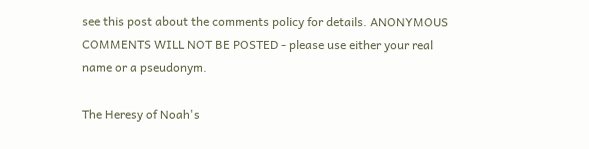see this post about the comments policy for details. ANONYMOUS COMMENTS WILL NOT BE POSTED - please use either your real name or a pseudonym.

The Heresy of Noah's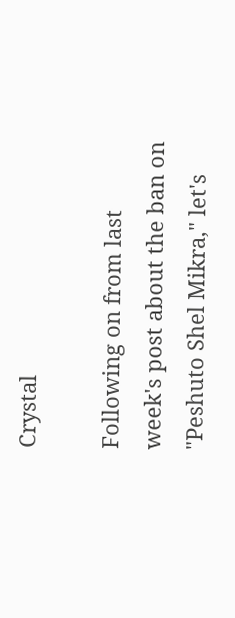Crystal

Following on from last week's post about the ban on "Peshuto Shel Mikra," let's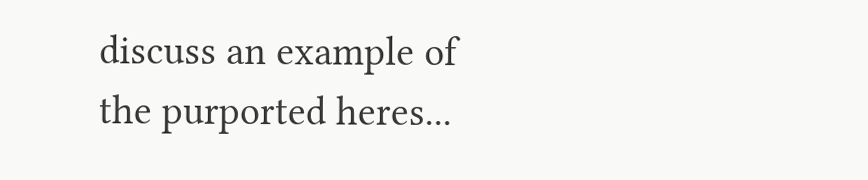discuss an example of the purported heres...